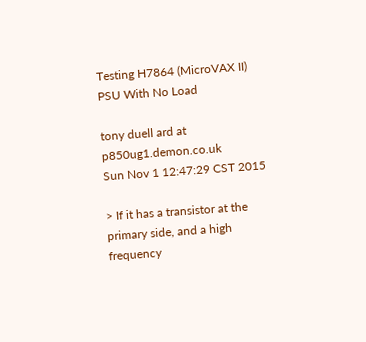Testing H7864 (MicroVAX II) PSU With No Load

tony duell ard at p850ug1.demon.co.uk
Sun Nov 1 12:47:29 CST 2015

> If it has a transistor at the primary side, and a high frequency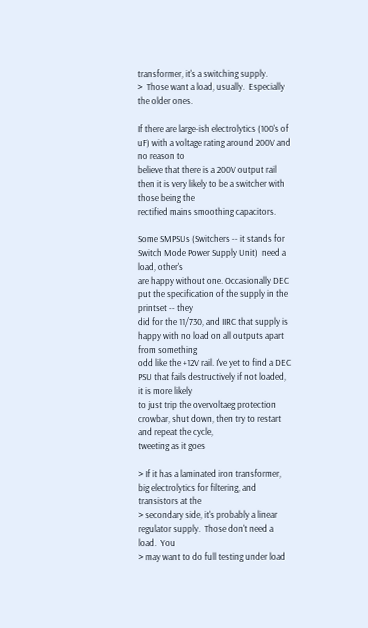transformer, it's a switching supply.
>  Those want a load, usually.  Especially the older ones.

If there are large-ish electrolytics (100's of uF) with a voltage rating around 200V and no reason to
believe that there is a 200V output rail then it is very likely to be a switcher with those being the
rectified mains smoothing capacitors.

Some SMPSUs (Switchers -- it stands for Switch Mode Power Supply Unit)  need a load, other's
are happy without one. Occasionally DEC put the specification of the supply in the printset -- they
did for the 11/730, and IIRC that supply is happy with no load on all outputs apart from something
odd like the +12V rail. I've yet to find a DEC PSU that fails destructively if not loaded, it is more likely
to just trip the overvoltaeg protection crowbar, shut down, then try to restart and repeat the cycle,
tweeting as it goes

> If it has a laminated iron transformer, big electrolytics for filtering, and transistors at the
> secondary side, it's probably a linear regulator supply.  Those don't need a load.  You
> may want to do full testing under load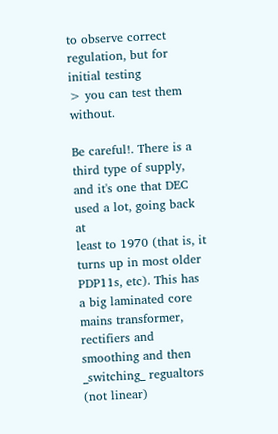to observe correct regulation, but for initial testing
> you can test them without.

Be careful!. There is a third type of supply, and it's one that DEC used a lot, going back at
least to 1970 (that is, it turns up in most older PDP11s, etc). This has a big laminated core
mains transformer, rectifiers and smoothing and then _switching_ regualtors (not linear)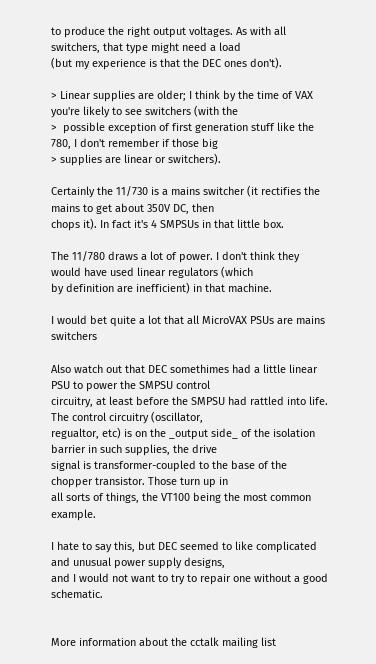to produce the right output voltages. As with all switchers, that type might need a load
(but my experience is that the DEC ones don't).

> Linear supplies are older; I think by the time of VAX you're likely to see switchers (with the
>  possible exception of first generation stuff like the 780, I don't remember if those big
> supplies are linear or switchers).

Certainly the 11/730 is a mains switcher (it rectifies the mains to get about 350V DC, then
chops it). In fact it's 4 SMPSUs in that little box.

The 11/780 draws a lot of power. I don't think they would have used linear regulators (which
by definition are inefficient) in that machine.

I would bet quite a lot that all MicroVAX PSUs are mains switchers

Also watch out that DEC somethimes had a little linear PSU to power the SMPSU control
circuitry, at least before the SMPSU had rattled into life. The control circuitry (oscillator,
regualtor, etc) is on the _output side_ of the isolation barrier in such supplies, the drive
signal is transformer-coupled to the base of the chopper transistor. Those turn up in
all sorts of things, the VT100 being the most common example.

I hate to say this, but DEC seemed to like complicated and unusual power supply designs,
and I would not want to try to repair one without a good schematic.


More information about the cctalk mailing list